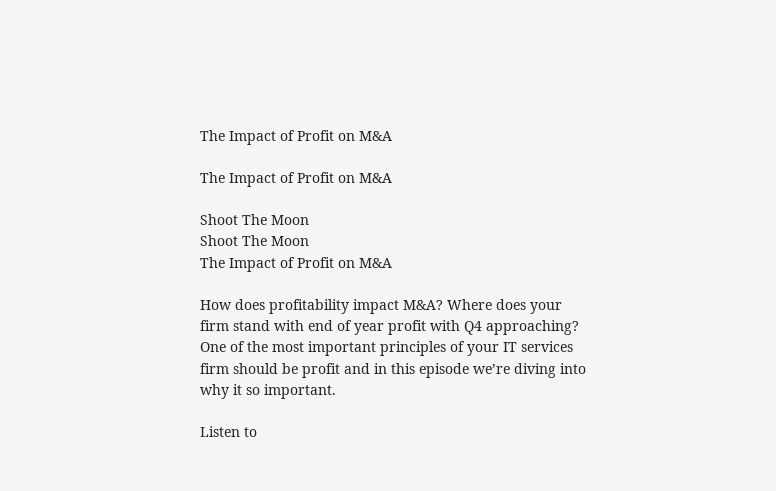The Impact of Profit on M&A

The Impact of Profit on M&A

Shoot The Moon
Shoot The Moon
The Impact of Profit on M&A

How does profitability impact M&A? Where does your firm stand with end of year profit with Q4 approaching? One of the most important principles of your IT services firm should be profit and in this episode we’re diving into why it so important.

Listen to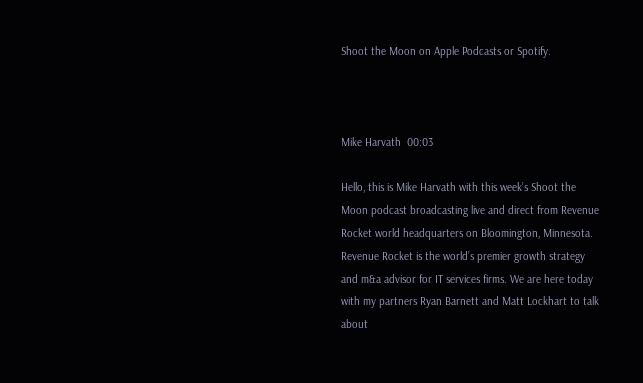Shoot the Moon on Apple Podcasts or Spotify.



Mike Harvath  00:03

Hello, this is Mike Harvath with this week’s Shoot the Moon podcast broadcasting live and direct from Revenue Rocket world headquarters on Bloomington, Minnesota. Revenue Rocket is the world’s premier growth strategy and m&a advisor for IT services firms. We are here today with my partners Ryan Barnett and Matt Lockhart to talk about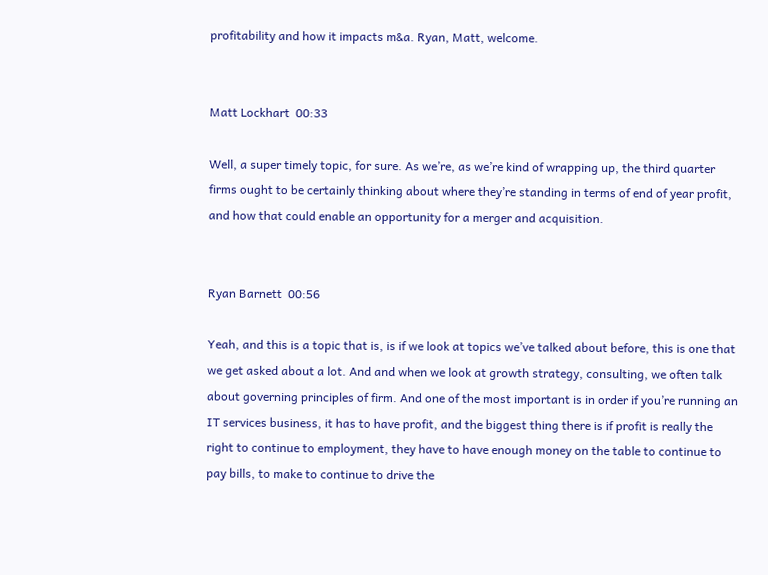profitability and how it impacts m&a. Ryan, Matt, welcome.


Matt Lockhart  00:33

Well, a super timely topic, for sure. As we’re, as we’re kind of wrapping up, the third quarter firms ought to be certainly thinking about where they’re standing in terms of end of year profit, and how that could enable an opportunity for a merger and acquisition.


Ryan Barnett  00:56

Yeah, and this is a topic that is, is if we look at topics we’ve talked about before, this is one that we get asked about a lot. And and when we look at growth strategy, consulting, we often talk about governing principles of firm. And one of the most important is in order if you’re running an IT services business, it has to have profit, and the biggest thing there is if profit is really the right to continue to employment, they have to have enough money on the table to continue to pay bills, to make to continue to drive the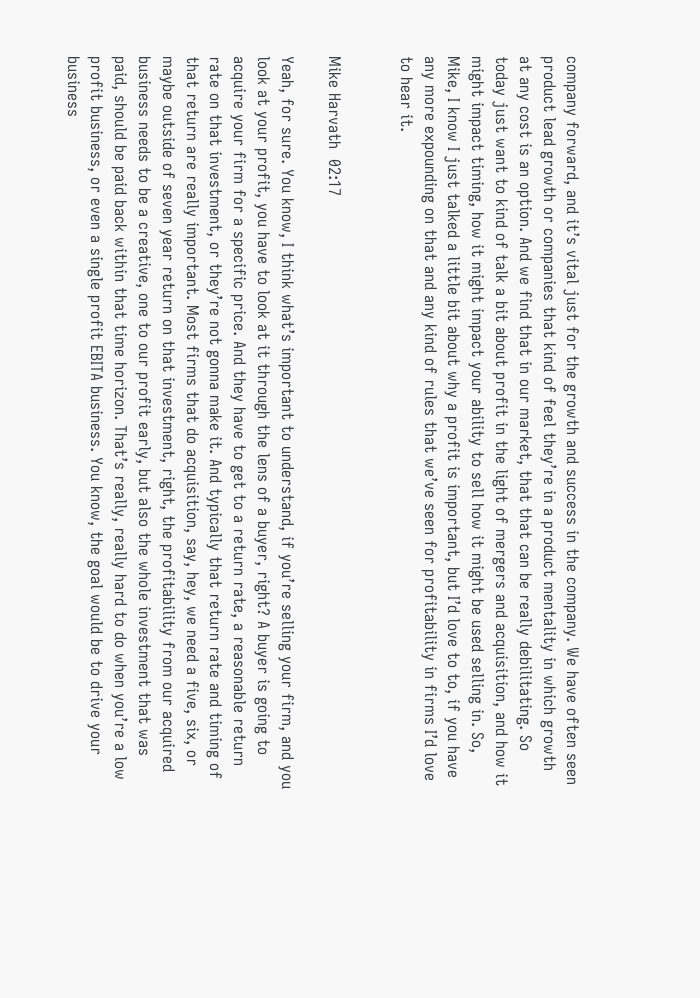company forward, and it’s vital just for the growth and success in the company. We have often seen product lead growth or companies that kind of feel they’re in a product mentality in which growth at any cost is an option. And we find that in our market, that that can be really debilitating. So today just want to kind of talk a bit about profit in the light of mergers and acquisition, and how it might impact timing, how it might impact your ability to sell how it might be used selling in. So, Mike, I know I just talked a little bit about why a profit is important, but I’d love to to, if you have any more expounding on that and any kind of rules that we’ve seen for profitability in firms I’d love to hear it.


Mike Harvath  02:17

Yeah, for sure. You know, I think what’s important to understand, if you’re selling your firm, and you look at your profit, you have to look at it through the lens of a buyer, right? A buyer is going to acquire your firm for a specific price. And they have to get to a return rate, a reasonable return rate on that investment, or they’re not gonna make it. And typically that return rate and timing of that return are really important. Most firms that do acquisition, say, hey, we need a five, six, or maybe outside of seven year return on that investment, right, the profitability from our acquired business needs to be a creative, one to our profit early, but also the whole investment that was paid, should be paid back within that time horizon. That’s really, really hard to do when you’re a low profit business, or even a single profit EBITA business. You know, the goal would be to drive your business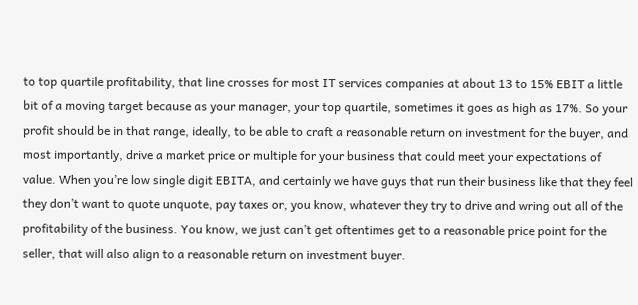to top quartile profitability, that line crosses for most IT services companies at about 13 to 15% EBIT a little bit of a moving target because as your manager, your top quartile, sometimes it goes as high as 17%. So your profit should be in that range, ideally, to be able to craft a reasonable return on investment for the buyer, and most importantly, drive a market price or multiple for your business that could meet your expectations of value. When you’re low single digit EBITA, and certainly we have guys that run their business like that they feel they don’t want to quote unquote, pay taxes or, you know, whatever they try to drive and wring out all of the profitability of the business. You know, we just can’t get oftentimes get to a reasonable price point for the seller, that will also align to a reasonable return on investment buyer.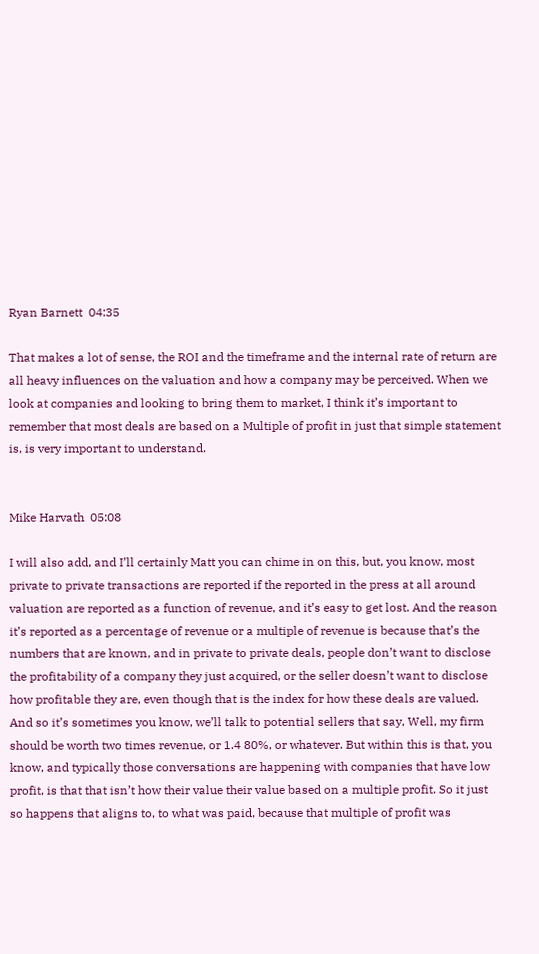Ryan Barnett  04:35

That makes a lot of sense, the ROI and the timeframe and the internal rate of return are all heavy influences on the valuation and how a company may be perceived. When we look at companies and looking to bring them to market, I think it’s important to remember that most deals are based on a Multiple of profit in just that simple statement is, is very important to understand.


Mike Harvath  05:08

I will also add, and I’ll certainly Matt you can chime in on this, but, you know, most private to private transactions are reported if the reported in the press at all around valuation are reported as a function of revenue, and it’s easy to get lost. And the reason it’s reported as a percentage of revenue or a multiple of revenue is because that’s the numbers that are known, and in private to private deals, people don’t want to disclose the profitability of a company they just acquired, or the seller doesn’t want to disclose how profitable they are, even though that is the index for how these deals are valued. And so it’s sometimes you know, we’ll talk to potential sellers that say, Well, my firm should be worth two times revenue, or 1.4 80%, or whatever. But within this is that, you know, and typically those conversations are happening with companies that have low profit, is that that isn’t how their value their value based on a multiple profit. So it just so happens that aligns to, to what was paid, because that multiple of profit was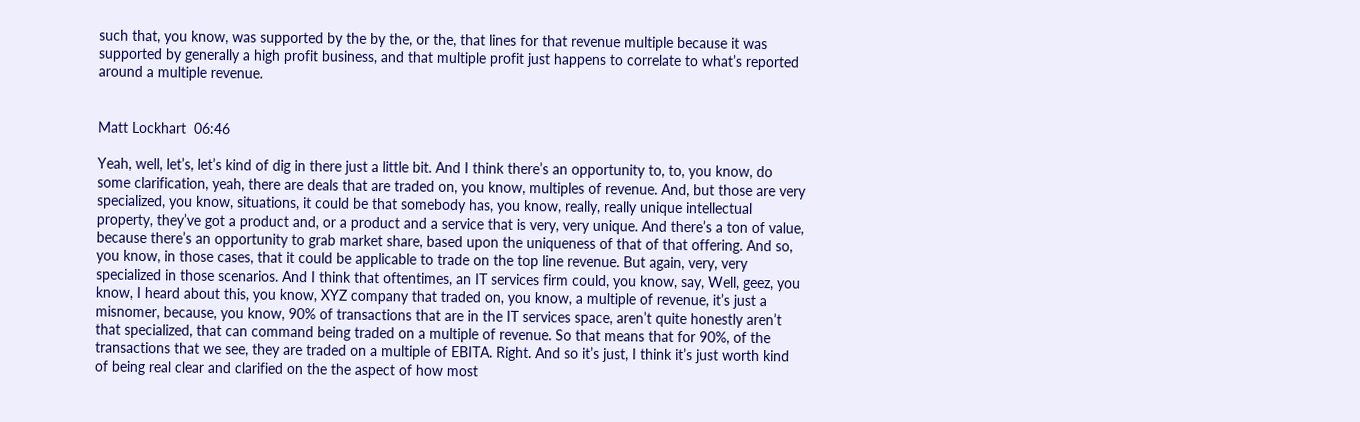such that, you know, was supported by the by the, or the, that lines for that revenue multiple because it was supported by generally a high profit business, and that multiple profit just happens to correlate to what’s reported around a multiple revenue.


Matt Lockhart  06:46

Yeah, well, let’s, let’s kind of dig in there just a little bit. And I think there’s an opportunity to, to, you know, do some clarification, yeah, there are deals that are traded on, you know, multiples of revenue. And, but those are very specialized, you know, situations, it could be that somebody has, you know, really, really unique intellectual property, they’ve got a product and, or a product and a service that is very, very unique. And there’s a ton of value, because there’s an opportunity to grab market share, based upon the uniqueness of that of that offering. And so, you know, in those cases, that it could be applicable to trade on the top line revenue. But again, very, very specialized in those scenarios. And I think that oftentimes, an IT services firm could, you know, say, Well, geez, you know, I heard about this, you know, XYZ company that traded on, you know, a multiple of revenue, it’s just a misnomer, because, you know, 90% of transactions that are in the IT services space, aren’t quite honestly aren’t that specialized, that can command being traded on a multiple of revenue. So that means that for 90%, of the transactions that we see, they are traded on a multiple of EBITA. Right. And so it’s just, I think it’s just worth kind of being real clear and clarified on the the aspect of how most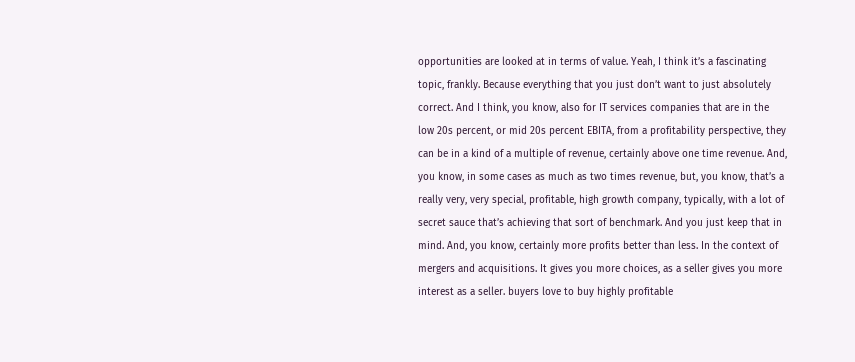opportunities are looked at in terms of value. Yeah, I think it’s a fascinating topic, frankly. Because everything that you just don’t want to just absolutely correct. And I think, you know, also for IT services companies that are in the low 20s percent, or mid 20s percent EBITA, from a profitability perspective, they can be in a kind of a multiple of revenue, certainly above one time revenue. And, you know, in some cases as much as two times revenue, but, you know, that’s a really very, very special, profitable, high growth company, typically, with a lot of secret sauce that’s achieving that sort of benchmark. And you just keep that in mind. And, you know, certainly more profits better than less. In the context of mergers and acquisitions. It gives you more choices, as a seller gives you more interest as a seller. buyers love to buy highly profitable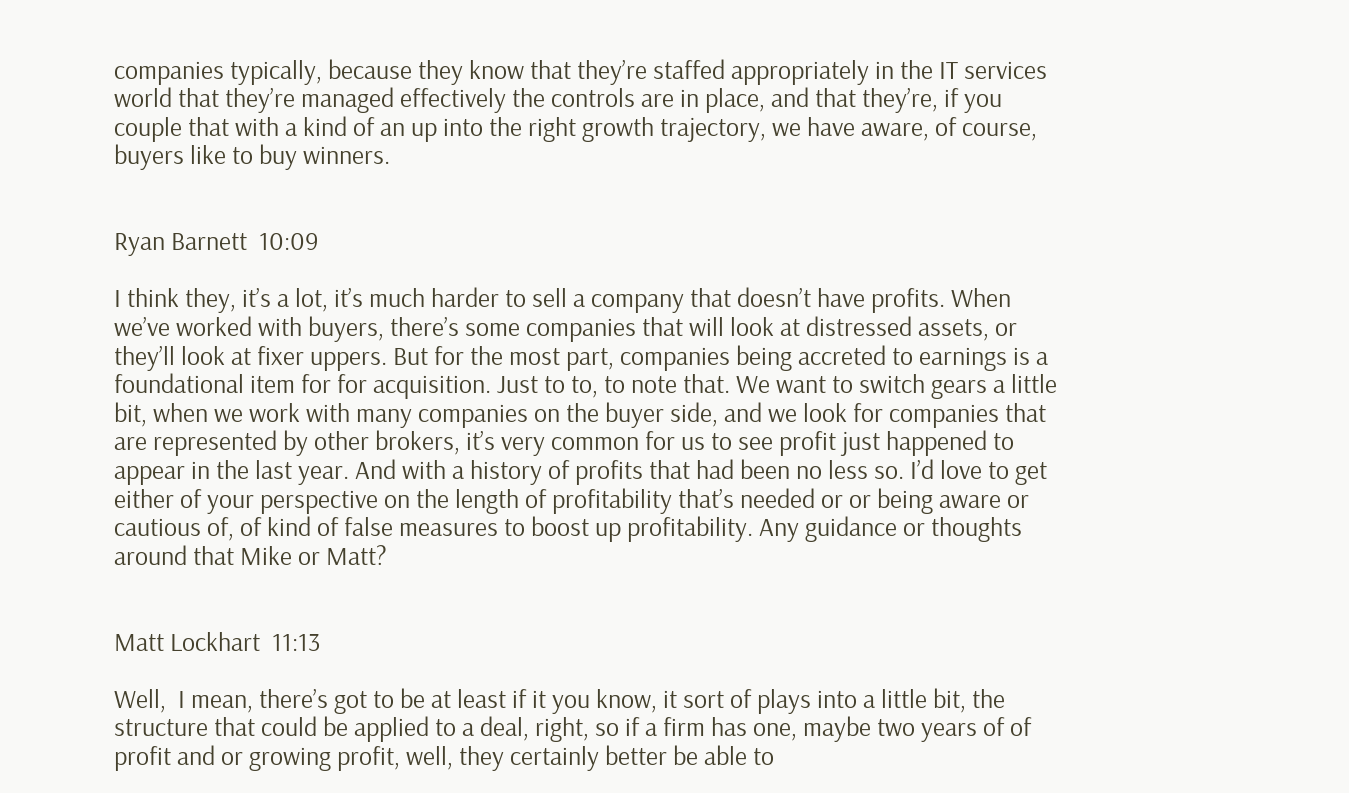companies typically, because they know that they’re staffed appropriately in the IT services world that they’re managed effectively the controls are in place, and that they’re, if you couple that with a kind of an up into the right growth trajectory, we have aware, of course, buyers like to buy winners.


Ryan Barnett  10:09

I think they, it’s a lot, it’s much harder to sell a company that doesn’t have profits. When we’ve worked with buyers, there’s some companies that will look at distressed assets, or they’ll look at fixer uppers. But for the most part, companies being accreted to earnings is a foundational item for for acquisition. Just to to, to note that. We want to switch gears a little bit, when we work with many companies on the buyer side, and we look for companies that are represented by other brokers, it’s very common for us to see profit just happened to appear in the last year. And with a history of profits that had been no less so. I’d love to get either of your perspective on the length of profitability that’s needed or or being aware or cautious of, of kind of false measures to boost up profitability. Any guidance or thoughts around that Mike or Matt?


Matt Lockhart  11:13

Well,  I mean, there’s got to be at least if it you know, it sort of plays into a little bit, the structure that could be applied to a deal, right, so if a firm has one, maybe two years of of profit and or growing profit, well, they certainly better be able to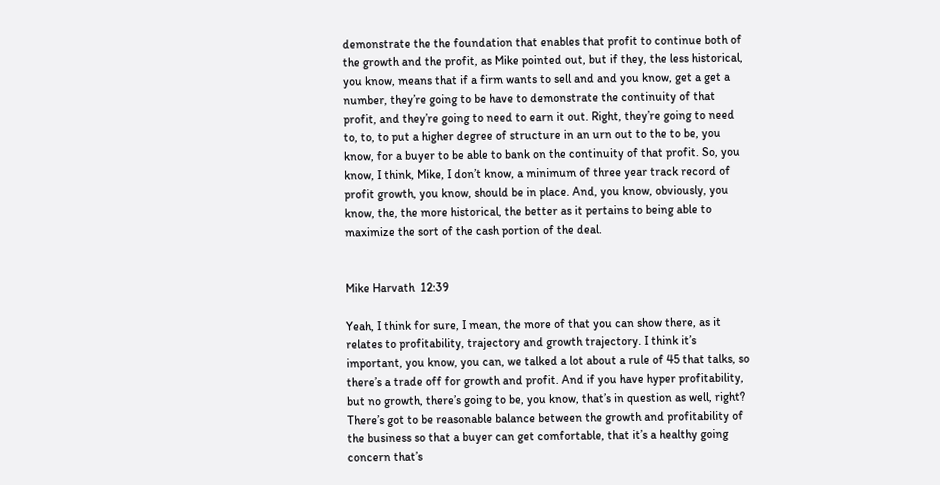demonstrate the the foundation that enables that profit to continue both of the growth and the profit, as Mike pointed out, but if they, the less historical, you know, means that if a firm wants to sell and and you know, get a get a number, they’re going to be have to demonstrate the continuity of that profit, and they’re going to need to earn it out. Right, they’re going to need to, to, to put a higher degree of structure in an urn out to the to be, you know, for a buyer to be able to bank on the continuity of that profit. So, you know, I think, Mike, I don’t know, a minimum of three year track record of profit growth, you know, should be in place. And, you know, obviously, you know, the, the more historical, the better as it pertains to being able to maximize the sort of the cash portion of the deal.


Mike Harvath  12:39

Yeah, I think for sure, I mean, the more of that you can show there, as it relates to profitability, trajectory and growth trajectory. I think it’s important, you know, you can, we talked a lot about a rule of 45 that talks, so there’s a trade off for growth and profit. And if you have hyper profitability, but no growth, there’s going to be, you know, that’s in question as well, right? There’s got to be reasonable balance between the growth and profitability of the business so that a buyer can get comfortable, that it’s a healthy going concern that’s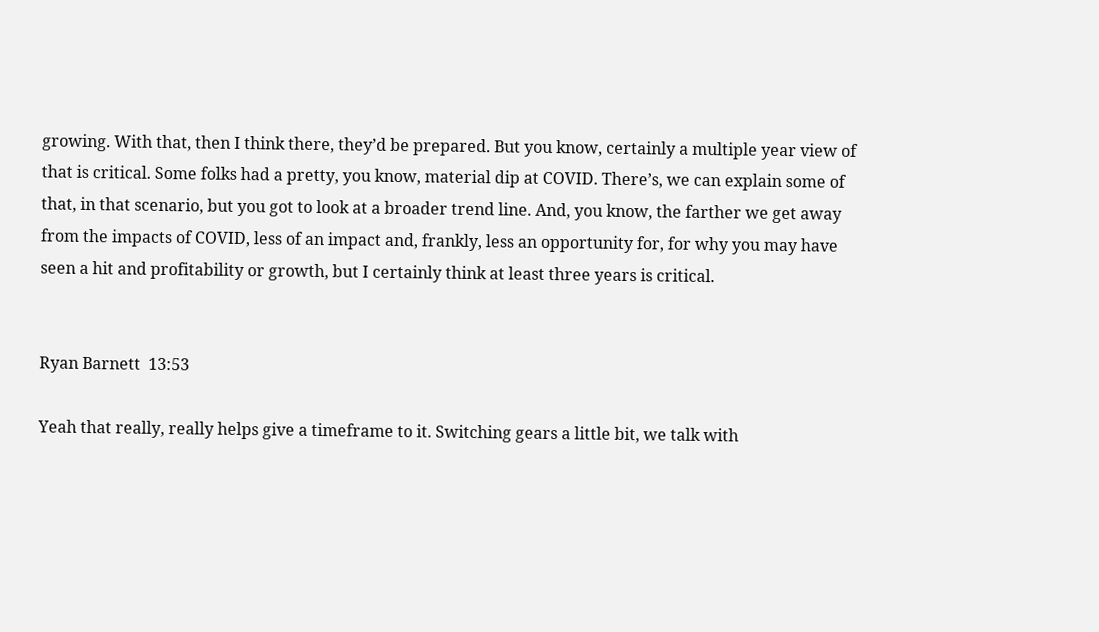growing. With that, then I think there, they’d be prepared. But you know, certainly a multiple year view of that is critical. Some folks had a pretty, you know, material dip at COVID. There’s, we can explain some of that, in that scenario, but you got to look at a broader trend line. And, you know, the farther we get away from the impacts of COVID, less of an impact and, frankly, less an opportunity for, for why you may have seen a hit and profitability or growth, but I certainly think at least three years is critical.


Ryan Barnett  13:53

Yeah that really, really helps give a timeframe to it. Switching gears a little bit, we talk with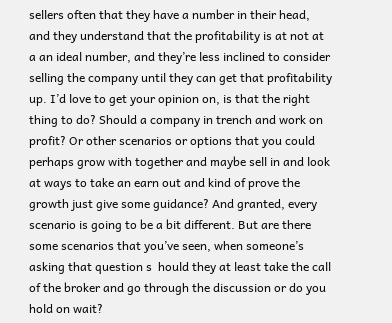sellers often that they have a number in their head, and they understand that the profitability is at not at a an ideal number, and they’re less inclined to consider selling the company until they can get that profitability up. I’d love to get your opinion on, is that the right thing to do? Should a company in trench and work on profit? Or other scenarios or options that you could perhaps grow with together and maybe sell in and look at ways to take an earn out and kind of prove the growth just give some guidance? And granted, every scenario is going to be a bit different. But are there some scenarios that you’ve seen, when someone’s asking that question s  hould they at least take the call of the broker and go through the discussion or do you hold on wait?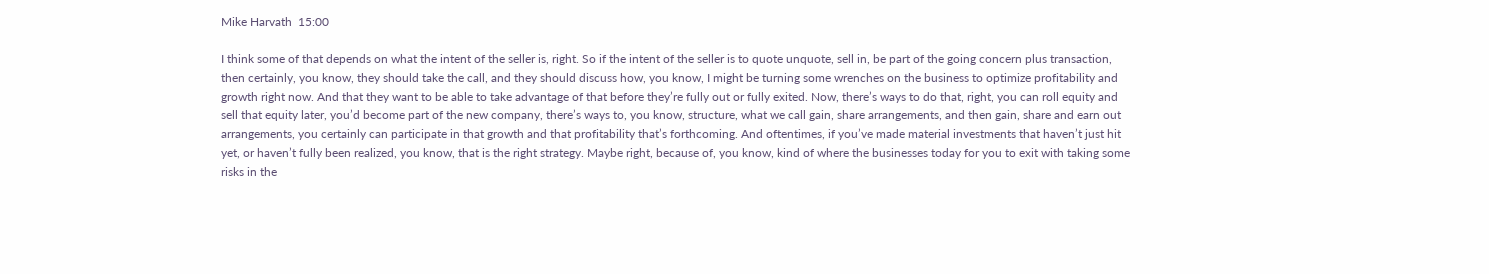Mike Harvath  15:00

I think some of that depends on what the intent of the seller is, right. So if the intent of the seller is to quote unquote, sell in, be part of the going concern plus transaction, then certainly, you know, they should take the call, and they should discuss how, you know, I might be turning some wrenches on the business to optimize profitability and growth right now. And that they want to be able to take advantage of that before they’re fully out or fully exited. Now, there’s ways to do that, right, you can roll equity and sell that equity later, you’d become part of the new company, there’s ways to, you know, structure, what we call gain, share arrangements, and then gain, share and earn out arrangements, you certainly can participate in that growth and that profitability that’s forthcoming. And oftentimes, if you’ve made material investments that haven’t just hit yet, or haven’t fully been realized, you know, that is the right strategy. Maybe right, because of, you know, kind of where the businesses today for you to exit with taking some risks in the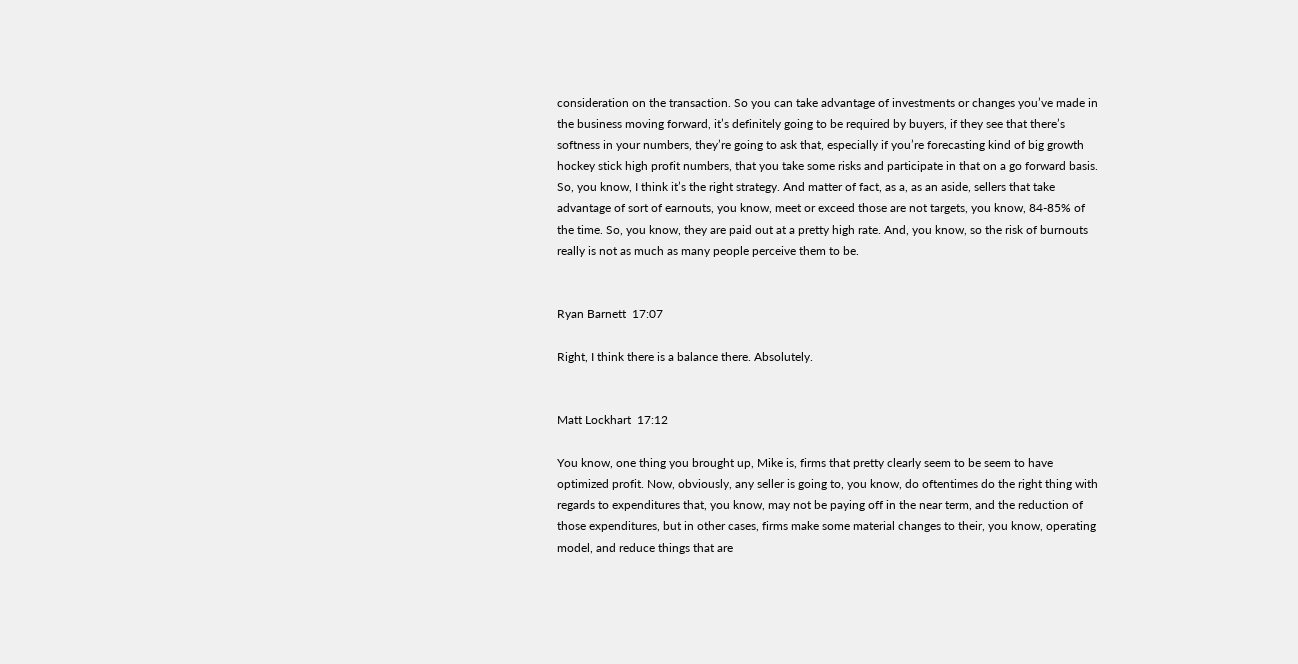consideration on the transaction. So you can take advantage of investments or changes you’ve made in the business moving forward, it’s definitely going to be required by buyers, if they see that there’s softness in your numbers, they’re going to ask that, especially if you’re forecasting kind of big growth hockey stick high profit numbers, that you take some risks and participate in that on a go forward basis. So, you know, I think it’s the right strategy. And matter of fact, as a, as an aside, sellers that take advantage of sort of earnouts, you know, meet or exceed those are not targets, you know, 84-85% of the time. So, you know, they are paid out at a pretty high rate. And, you know, so the risk of burnouts really is not as much as many people perceive them to be.


Ryan Barnett  17:07

Right, I think there is a balance there. Absolutely.


Matt Lockhart  17:12

You know, one thing you brought up, Mike is, firms that pretty clearly seem to be seem to have optimized profit. Now, obviously, any seller is going to, you know, do oftentimes do the right thing with regards to expenditures that, you know, may not be paying off in the near term, and the reduction of those expenditures, but in other cases, firms make some material changes to their, you know, operating model, and reduce things that are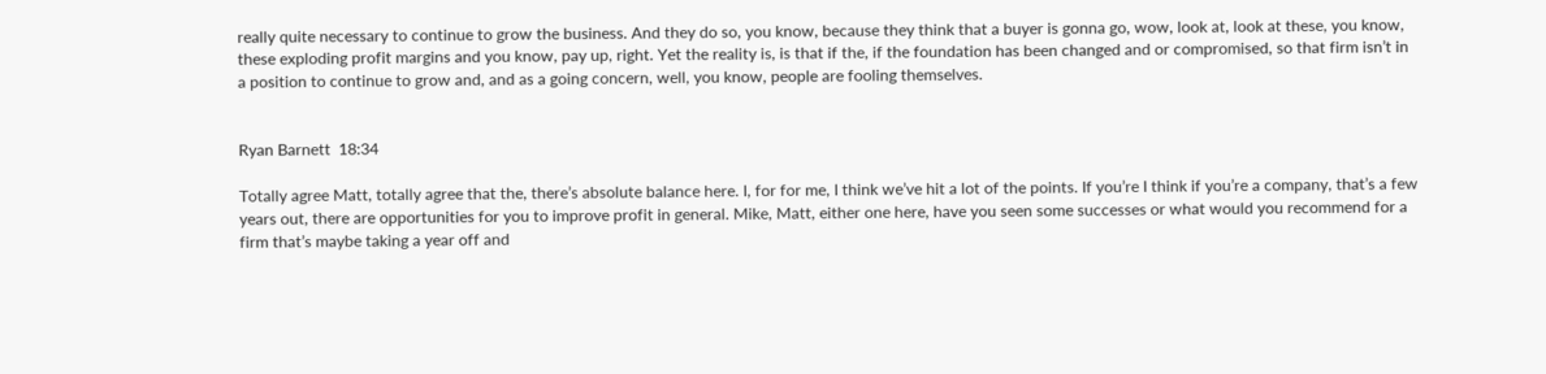really quite necessary to continue to grow the business. And they do so, you know, because they think that a buyer is gonna go, wow, look at, look at these, you know, these exploding profit margins and you know, pay up, right. Yet the reality is, is that if the, if the foundation has been changed and or compromised, so that firm isn’t in a position to continue to grow and, and as a going concern, well, you know, people are fooling themselves.


Ryan Barnett  18:34

Totally agree Matt, totally agree that the, there’s absolute balance here. I, for for me, I think we’ve hit a lot of the points. If you’re I think if you’re a company, that’s a few years out, there are opportunities for you to improve profit in general. Mike, Matt, either one here, have you seen some successes or what would you recommend for a firm that’s maybe taking a year off and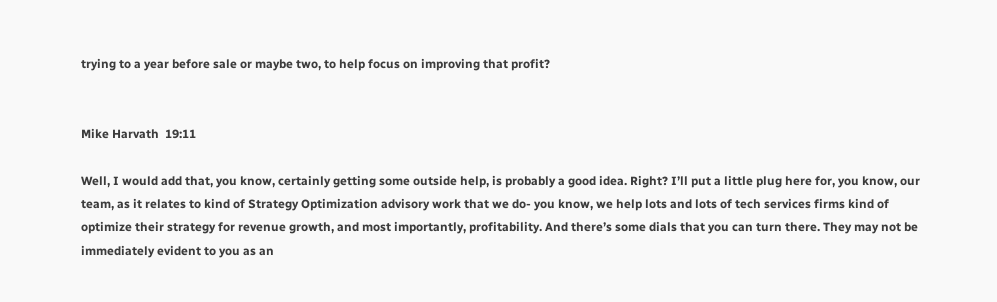trying to a year before sale or maybe two, to help focus on improving that profit?


Mike Harvath  19:11

Well, I would add that, you know, certainly getting some outside help, is probably a good idea. Right? I’ll put a little plug here for, you know, our team, as it relates to kind of Strategy Optimization advisory work that we do- you know, we help lots and lots of tech services firms kind of optimize their strategy for revenue growth, and most importantly, profitability. And there’s some dials that you can turn there. They may not be immediately evident to you as an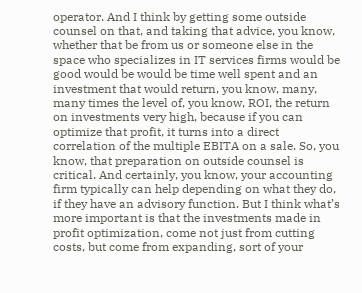operator. And I think by getting some outside counsel on that, and taking that advice, you know, whether that be from us or someone else in the space who specializes in IT services firms would be good would be would be time well spent and an investment that would return, you know, many, many times the level of, you know, ROI, the return on investments very high, because if you can optimize that profit, it turns into a direct correlation of the multiple EBITA on a sale. So, you know, that preparation on outside counsel is critical. And certainly, you know, your accounting firm typically can help depending on what they do, if they have an advisory function. But I think what’s more important is that the investments made in profit optimization, come not just from cutting costs, but come from expanding, sort of your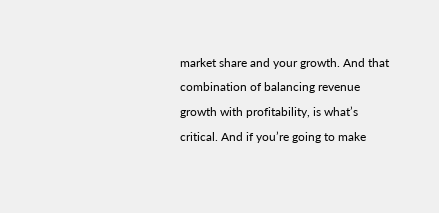market share and your growth. And that combination of balancing revenue growth with profitability, is what’s critical. And if you’re going to make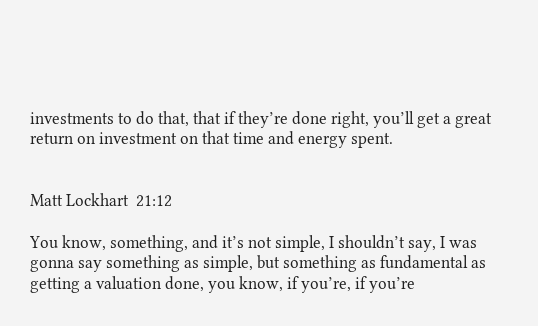investments to do that, that if they’re done right, you’ll get a great return on investment on that time and energy spent.


Matt Lockhart  21:12

You know, something, and it’s not simple, I shouldn’t say, I was gonna say something as simple, but something as fundamental as getting a valuation done, you know, if you’re, if you’re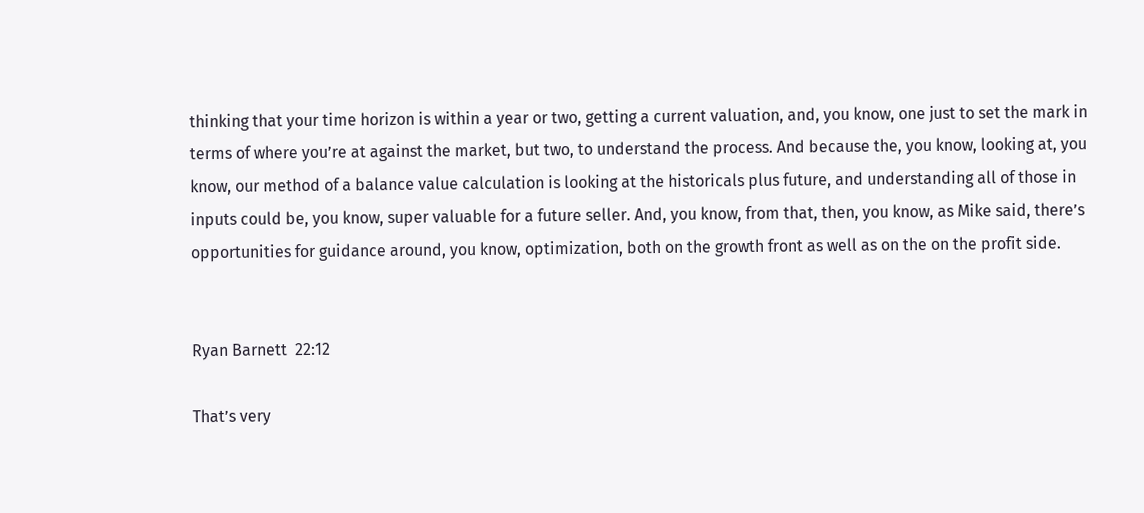thinking that your time horizon is within a year or two, getting a current valuation, and, you know, one just to set the mark in terms of where you’re at against the market, but two, to understand the process. And because the, you know, looking at, you know, our method of a balance value calculation is looking at the historicals plus future, and understanding all of those in inputs could be, you know, super valuable for a future seller. And, you know, from that, then, you know, as Mike said, there’s opportunities for guidance around, you know, optimization, both on the growth front as well as on the on the profit side.


Ryan Barnett  22:12

That’s very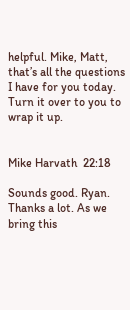helpful. Mike, Matt, that’s all the questions I have for you today. Turn it over to you to wrap it up.


Mike Harvath  22:18

Sounds good. Ryan. Thanks a lot. As we bring this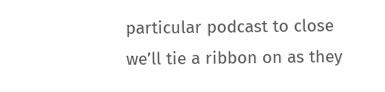particular podcast to close we’ll tie a ribbon on as they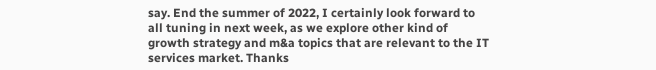say. End the summer of 2022, I certainly look forward to all tuning in next week, as we explore other kind of growth strategy and m&a topics that are relevant to the IT services market. Thanks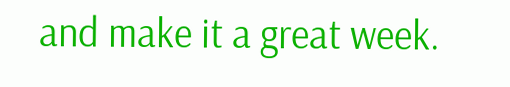and make it a great week.